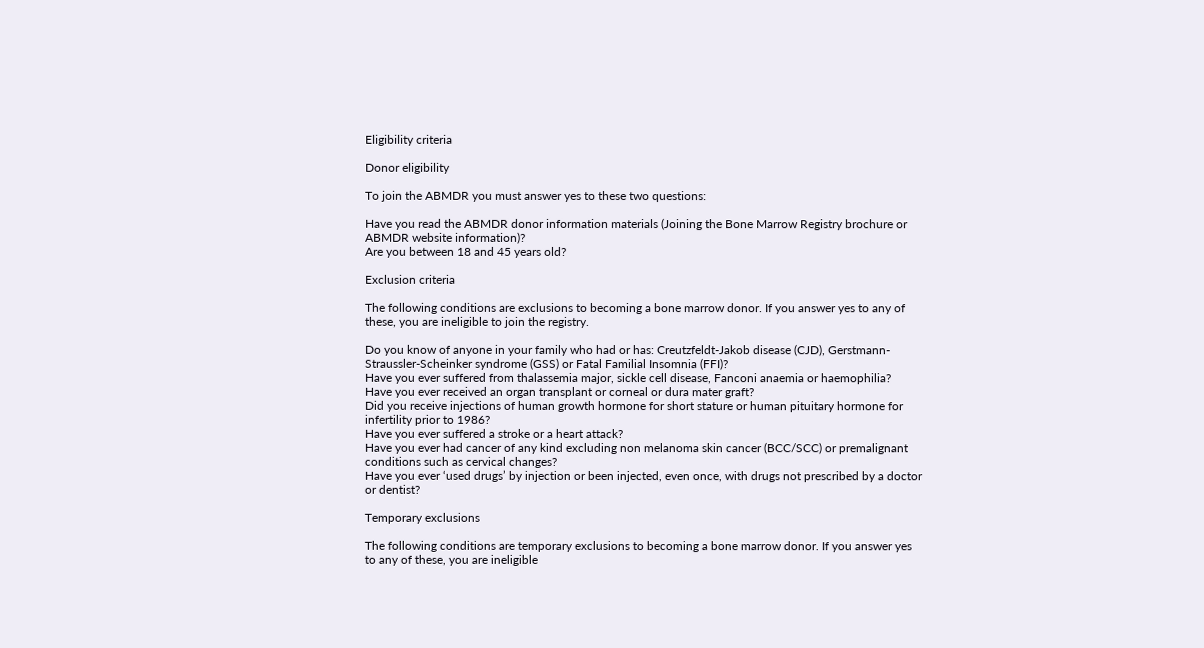Eligibility criteria

Donor eligibility

To join the ABMDR you must answer yes to these two questions:

Have you read the ABMDR donor information materials (Joining the Bone Marrow Registry brochure or ABMDR website information)?
Are you between 18 and 45 years old?

Exclusion criteria

The following conditions are exclusions to becoming a bone marrow donor. If you answer yes to any of these, you are ineligible to join the registry.

Do you know of anyone in your family who had or has: Creutzfeldt-Jakob disease (CJD), Gerstmann-Straussler-Scheinker syndrome (GSS) or Fatal Familial Insomnia (FFI)?
Have you ever suffered from thalassemia major, sickle cell disease, Fanconi anaemia or haemophilia?
Have you ever received an organ transplant or corneal or dura mater graft?
Did you receive injections of human growth hormone for short stature or human pituitary hormone for infertility prior to 1986?
Have you ever suffered a stroke or a heart attack?
Have you ever had cancer of any kind excluding non melanoma skin cancer (BCC/SCC) or premalignant conditions such as cervical changes?
Have you ever ‘used drugs’ by injection or been injected, even once, with drugs not prescribed by a doctor or dentist?

Temporary exclusions

The following conditions are temporary exclusions to becoming a bone marrow donor. If you answer yes to any of these, you are ineligible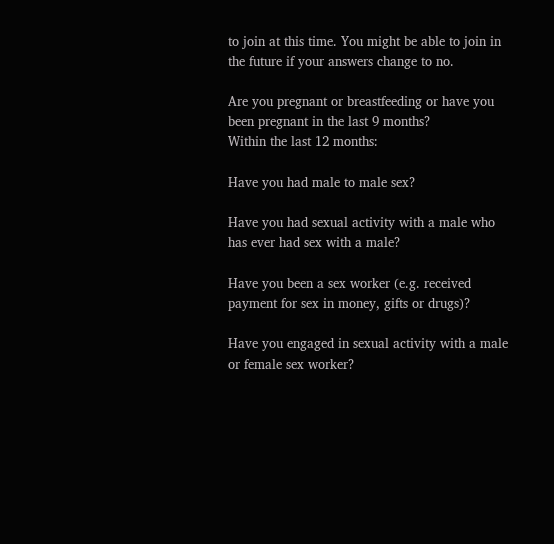to join at this time. You might be able to join in the future if your answers change to no.

Are you pregnant or breastfeeding or have you been pregnant in the last 9 months?
Within the last 12 months:

Have you had male to male sex?

Have you had sexual activity with a male who has ever had sex with a male?

Have you been a sex worker (e.g. received payment for sex in money, gifts or drugs)?

Have you engaged in sexual activity with a male or female sex worker?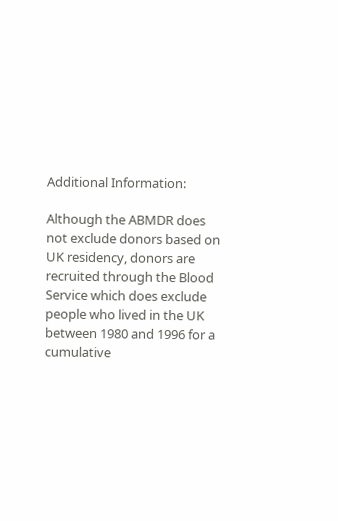Additional Information:

Although the ABMDR does not exclude donors based on UK residency, donors are recruited through the Blood Service which does exclude people who lived in the UK between 1980 and 1996 for a cumulative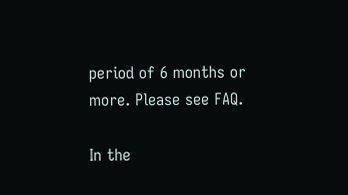period of 6 months or more. Please see FAQ.

In the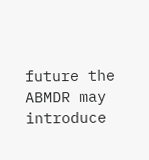future the ABMDR may introduce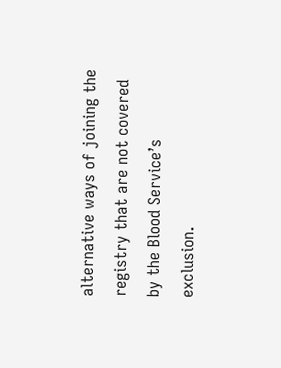alternative ways of joining the registry that are not covered by the Blood Service’s exclusion.